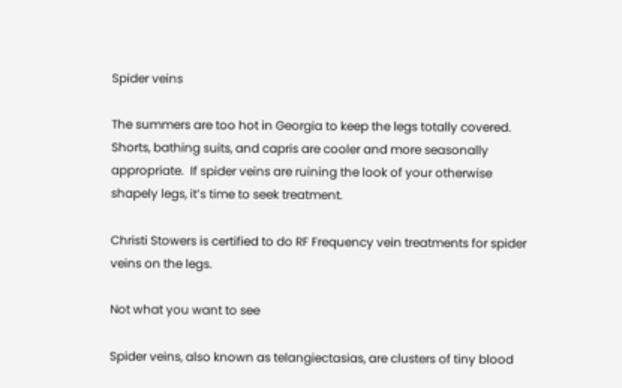Spider veins

The summers are too hot in Georgia to keep the legs totally covered.  Shorts, bathing suits, and capris are cooler and more seasonally appropriate.  If spider veins are ruining the look of your otherwise shapely legs, it’s time to seek treatment.

Christi Stowers is certified to do RF Frequency vein treatments for spider veins on the legs.

Not what you want to see

Spider veins, also known as telangiectasias, are clusters of tiny blood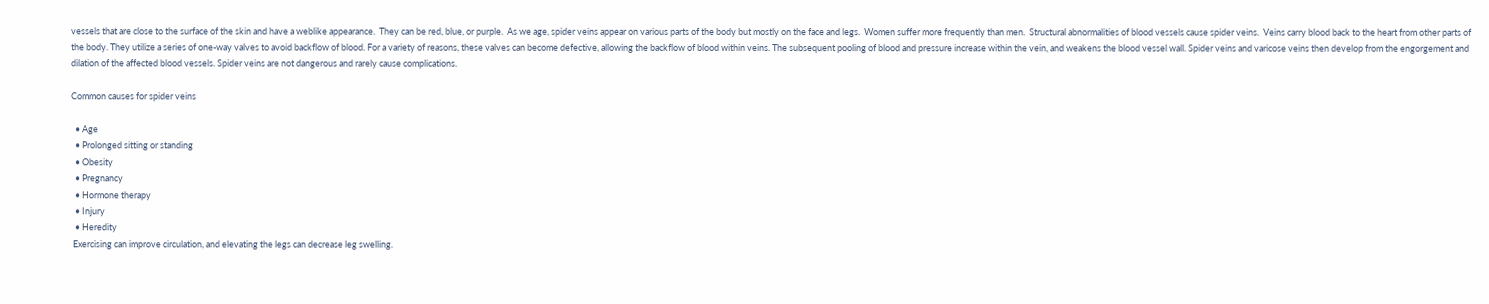vessels that are close to the surface of the skin and have a weblike appearance.  They can be red, blue, or purple.  As we age, spider veins appear on various parts of the body but mostly on the face and legs.  Women suffer more frequently than men.  Structural abnormalities of blood vessels cause spider veins.  Veins carry blood back to the heart from other parts of the body. They utilize a series of one-way valves to avoid backflow of blood. For a variety of reasons, these valves can become defective, allowing the backflow of blood within veins. The subsequent pooling of blood and pressure increase within the vein, and weakens the blood vessel wall. Spider veins and varicose veins then develop from the engorgement and dilation of the affected blood vessels. Spider veins are not dangerous and rarely cause complications.

Common causes for spider veins

  • Age
  • Prolonged sitting or standing
  • Obesity
  • Pregnancy
  • Hormone therapy
  • Injury
  • Heredity
 Exercising can improve circulation, and elevating the legs can decrease leg swelling.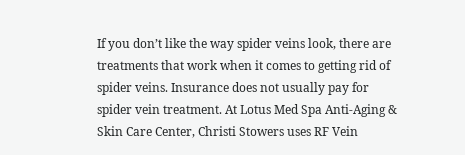If you don’t like the way spider veins look, there are treatments that work when it comes to getting rid of spider veins. Insurance does not usually pay for spider vein treatment. At Lotus Med Spa Anti-Aging & Skin Care Center, Christi Stowers uses RF Vein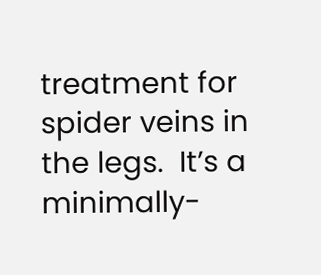treatment for spider veins in the legs.  It’s a minimally-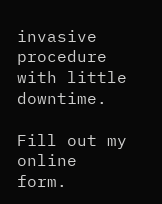invasive procedure with little downtime.

Fill out my online form.